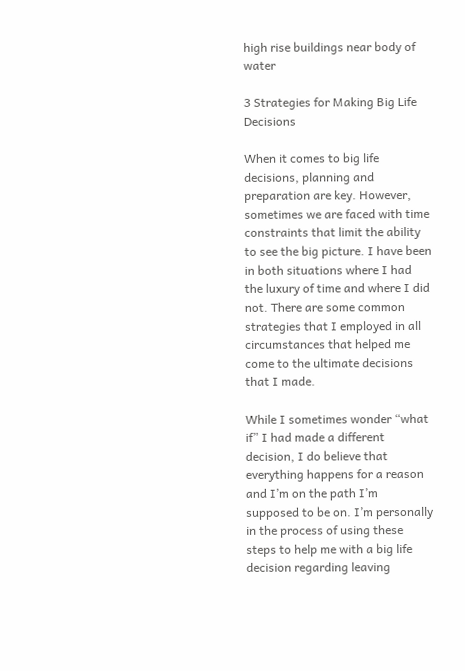high rise buildings near body of water

3 Strategies for Making Big Life Decisions

When it comes to big life decisions, planning and preparation are key. However, sometimes we are faced with time constraints that limit the ability to see the big picture. I have been in both situations where I had the luxury of time and where I did not. There are some common strategies that I employed in all circumstances that helped me come to the ultimate decisions that I made.

While I sometimes wonder “what if” I had made a different decision, I do believe that everything happens for a reason and I’m on the path I’m supposed to be on. I’m personally in the process of using these steps to help me with a big life decision regarding leaving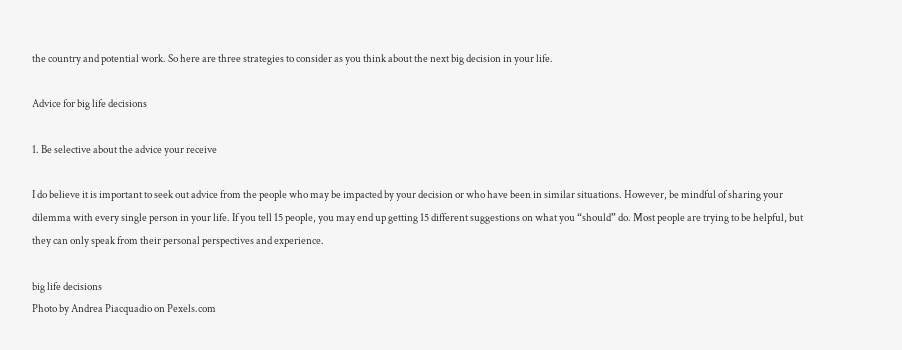the country and potential work. So here are three strategies to consider as you think about the next big decision in your life.

Advice for big life decisions

1. Be selective about the advice your receive

I do believe it is important to seek out advice from the people who may be impacted by your decision or who have been in similar situations. However, be mindful of sharing your dilemma with every single person in your life. If you tell 15 people, you may end up getting 15 different suggestions on what you “should” do. Most people are trying to be helpful, but they can only speak from their personal perspectives and experience.

big life decisions
Photo by Andrea Piacquadio on Pexels.com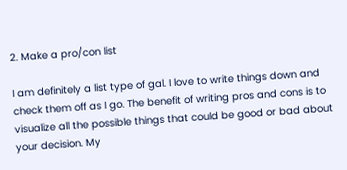2. Make a pro/con list

I am definitely a list type of gal. I love to write things down and check them off as I go. The benefit of writing pros and cons is to visualize all the possible things that could be good or bad about your decision. My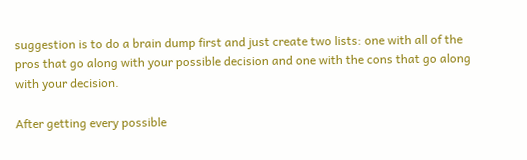suggestion is to do a brain dump first and just create two lists: one with all of the pros that go along with your possible decision and one with the cons that go along with your decision.

After getting every possible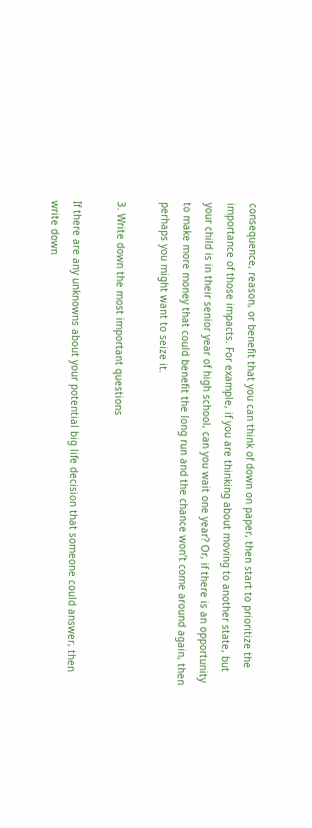consequence, reason, or benefit that you can think of down on paper, then start to prioritize the importance of those impacts. For example, if you are thinking about moving to another state, but your child is in their senior year of high school, can you wait one year? Or, if there is an opportunity to make more money that could benefit the long run and the chance won’t come around again, then perhaps you might want to seize it.

3. Write down the most important questions

If there are any unknowns about your potential big life decision that someone could answer, then write down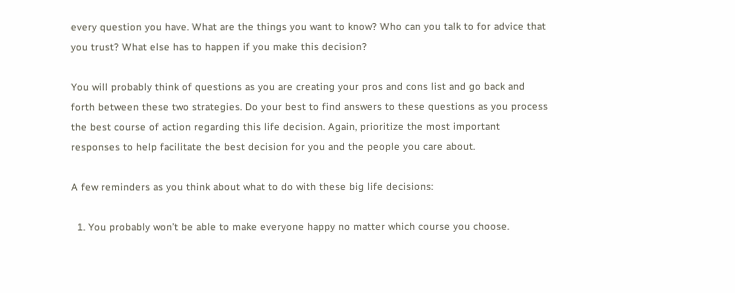every question you have. What are the things you want to know? Who can you talk to for advice that you trust? What else has to happen if you make this decision?

You will probably think of questions as you are creating your pros and cons list and go back and forth between these two strategies. Do your best to find answers to these questions as you process the best course of action regarding this life decision. Again, prioritize the most important responses to help facilitate the best decision for you and the people you care about.

A few reminders as you think about what to do with these big life decisions:

  1. You probably won’t be able to make everyone happy no matter which course you choose.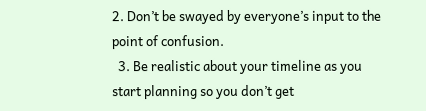2. Don’t be swayed by everyone’s input to the point of confusion.
  3. Be realistic about your timeline as you start planning so you don’t get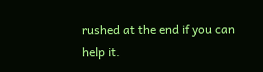rushed at the end if you can help it.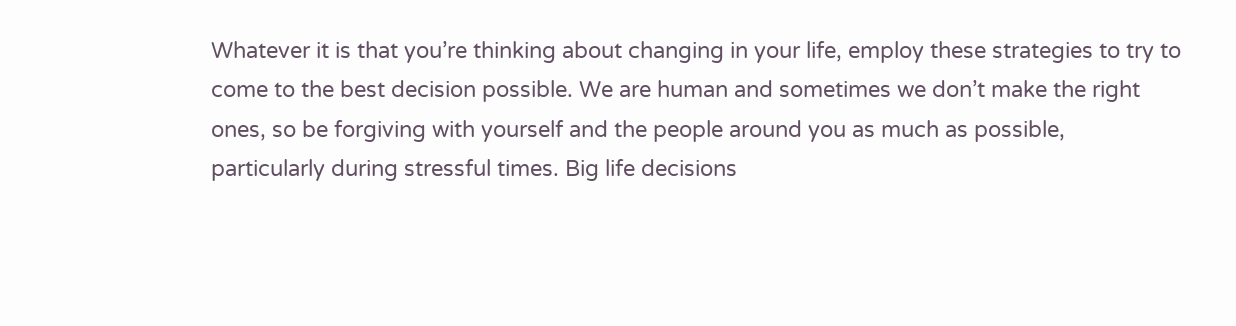Whatever it is that you’re thinking about changing in your life, employ these strategies to try to come to the best decision possible. We are human and sometimes we don’t make the right ones, so be forgiving with yourself and the people around you as much as possible, particularly during stressful times. Big life decisions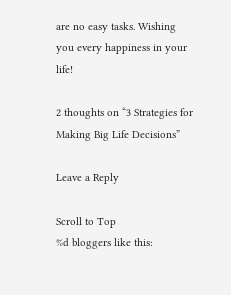are no easy tasks. Wishing you every happiness in your life!

2 thoughts on “3 Strategies for Making Big Life Decisions”

Leave a Reply

Scroll to Top
%d bloggers like this: